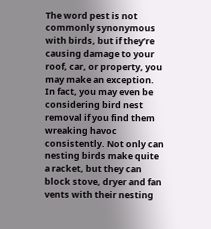The word pest is not commonly synonymous with birds, but if they’re causing damage to your roof, car, or property, you may make an exception. In fact, you may even be considering bird nest removal if you find them wreaking havoc consistently. Not only can nesting birds make quite a racket, but they can block stove, dryer and fan vents with their nesting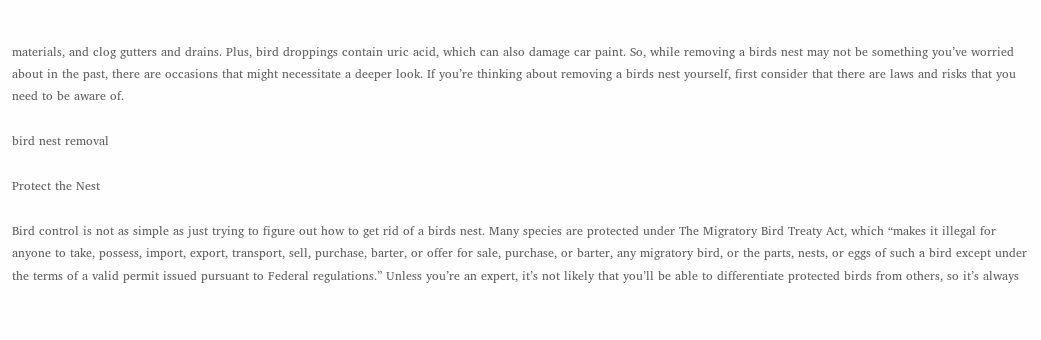materials, and clog gutters and drains. Plus, bird droppings contain uric acid, which can also damage car paint. So, while removing a birds nest may not be something you’ve worried about in the past, there are occasions that might necessitate a deeper look. If you’re thinking about removing a birds nest yourself, first consider that there are laws and risks that you need to be aware of.

bird nest removal

Protect the Nest

Bird control is not as simple as just trying to figure out how to get rid of a birds nest. Many species are protected under The Migratory Bird Treaty Act, which “makes it illegal for anyone to take, possess, import, export, transport, sell, purchase, barter, or offer for sale, purchase, or barter, any migratory bird, or the parts, nests, or eggs of such a bird except under the terms of a valid permit issued pursuant to Federal regulations.” Unless you’re an expert, it’s not likely that you’ll be able to differentiate protected birds from others, so it’s always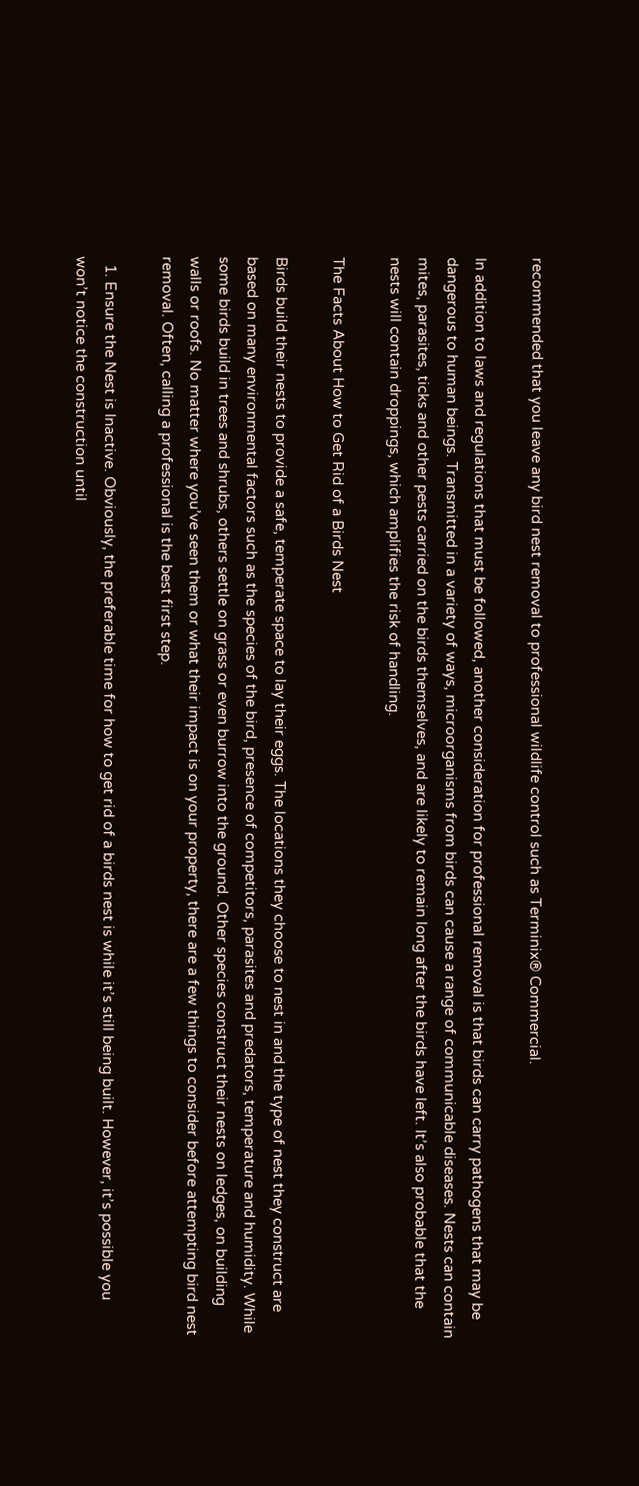recommended that you leave any bird nest removal to professional wildlife control such as Terminix® Commercial.

In addition to laws and regulations that must be followed, another consideration for professional removal is that birds can carry pathogens that may be dangerous to human beings. Transmitted in a variety of ways, microorganisms from birds can cause a range of communicable diseases. Nests can contain mites, parasites, ticks and other pests carried on the birds themselves, and are likely to remain long after the birds have left. It’s also probable that the nests will contain droppings, which amplifies the risk of handling.

The Facts About How to Get Rid of a Birds Nest

Birds build their nests to provide a safe, temperate space to lay their eggs. The locations they choose to nest in and the type of nest they construct are based on many environmental factors such as the species of the bird, presence of competitors, parasites and predators, temperature and humidity. While some birds build in trees and shrubs, others settle on grass or even burrow into the ground. Other species construct their nests on ledges, on building walls or roofs. No matter where you’ve seen them or what their impact is on your property, there are a few things to consider before attempting bird nest removal. Often, calling a professional is the best first step.

  1. Ensure the Nest is Inactive. Obviously, the preferable time for how to get rid of a birds nest is while it’s still being built. However, it’s possible you won’t notice the construction until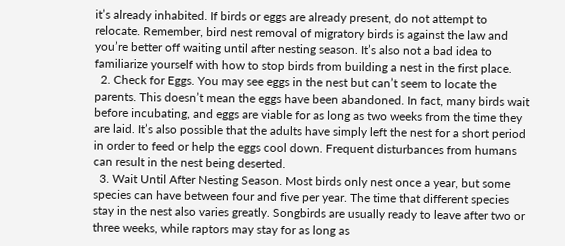it’s already inhabited. If birds or eggs are already present, do not attempt to relocate. Remember, bird nest removal of migratory birds is against the law and you’re better off waiting until after nesting season. It’s also not a bad idea to familiarize yourself with how to stop birds from building a nest in the first place.
  2. Check for Eggs. You may see eggs in the nest but can’t seem to locate the parents. This doesn’t mean the eggs have been abandoned. In fact, many birds wait before incubating, and eggs are viable for as long as two weeks from the time they are laid. It’s also possible that the adults have simply left the nest for a short period in order to feed or help the eggs cool down. Frequent disturbances from humans can result in the nest being deserted.
  3. Wait Until After Nesting Season. Most birds only nest once a year, but some species can have between four and five per year. The time that different species stay in the nest also varies greatly. Songbirds are usually ready to leave after two or three weeks, while raptors may stay for as long as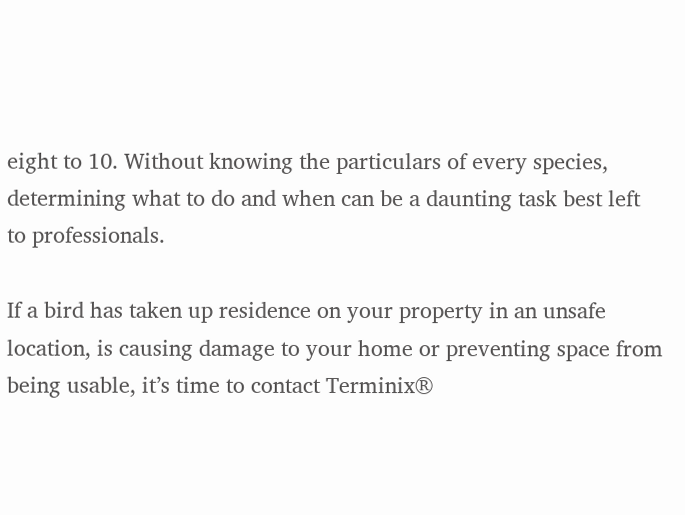eight to 10. Without knowing the particulars of every species, determining what to do and when can be a daunting task best left to professionals.

If a bird has taken up residence on your property in an unsafe location, is causing damage to your home or preventing space from being usable, it’s time to contact Terminix®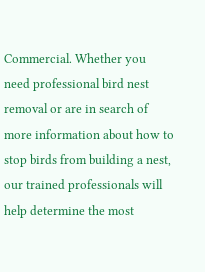Commercial. Whether you need professional bird nest removal or are in search of more information about how to stop birds from building a nest, our trained professionals will help determine the most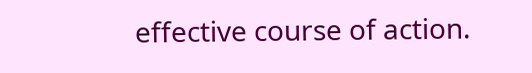effective course of action.